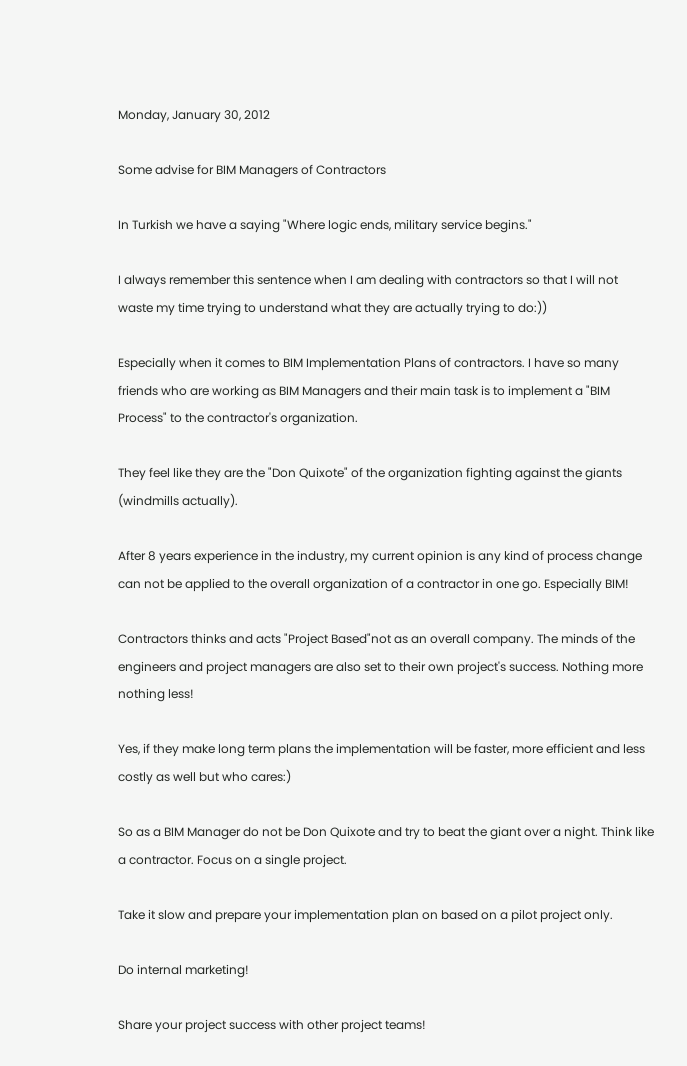Monday, January 30, 2012

Some advise for BIM Managers of Contractors

In Turkish we have a saying "Where logic ends, military service begins."

I always remember this sentence when I am dealing with contractors so that I will not waste my time trying to understand what they are actually trying to do:))

Especially when it comes to BIM Implementation Plans of contractors. I have so many friends who are working as BIM Managers and their main task is to implement a "BIM Process" to the contractor's organization.

They feel like they are the "Don Quixote" of the organization fighting against the giants (windmills actually).

After 8 years experience in the industry, my current opinion is any kind of process change can not be applied to the overall organization of a contractor in one go. Especially BIM!

Contractors thinks and acts "Project Based"not as an overall company. The minds of the engineers and project managers are also set to their own project's success. Nothing more nothing less!

Yes, if they make long term plans the implementation will be faster, more efficient and less costly as well but who cares:)

So as a BIM Manager do not be Don Quixote and try to beat the giant over a night. Think like a contractor. Focus on a single project.

Take it slow and prepare your implementation plan on based on a pilot project only.

Do internal marketing!

Share your project success with other project teams!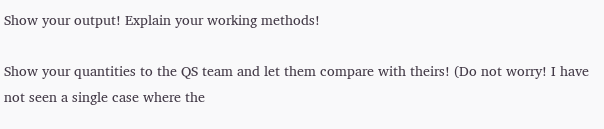Show your output! Explain your working methods!

Show your quantities to the QS team and let them compare with theirs! (Do not worry! I have not seen a single case where the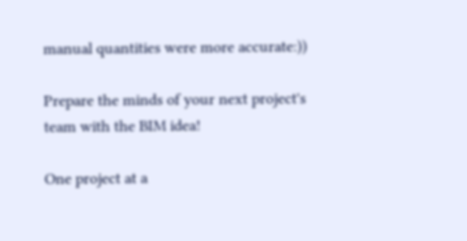manual quantities were more accurate:))

Prepare the minds of your next project's team with the BIM idea!

One project at a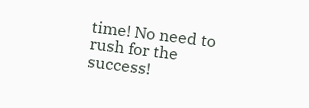time! No need to rush for the success!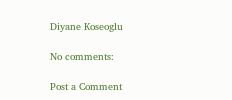Diyane Koseoglu

No comments:

Post a Comment